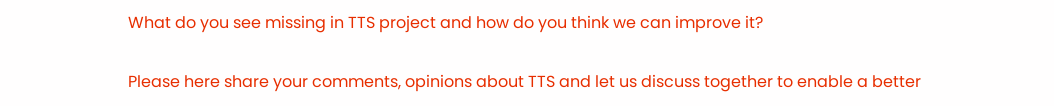What do you see missing in TTS project and how do you think we can improve it?

Please here share your comments, opinions about TTS and let us discuss together to enable a better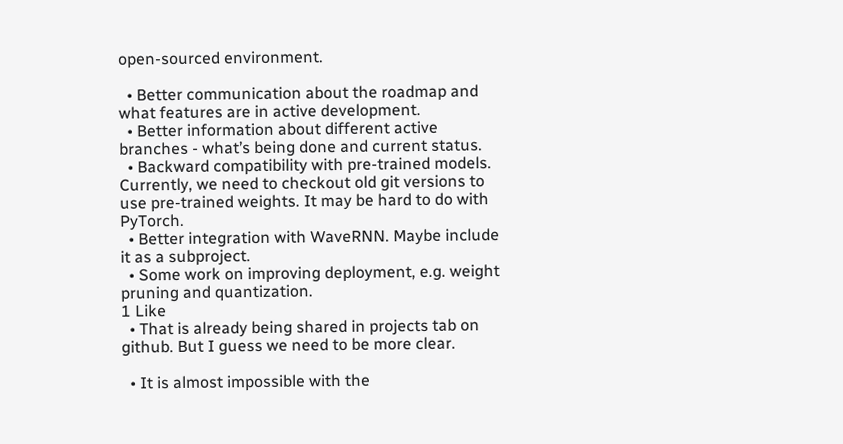open-sourced environment.

  • Better communication about the roadmap and what features are in active development.
  • Better information about different active branches - what’s being done and current status.
  • Backward compatibility with pre-trained models. Currently, we need to checkout old git versions to use pre-trained weights. It may be hard to do with PyTorch.
  • Better integration with WaveRNN. Maybe include it as a subproject.
  • Some work on improving deployment, e.g. weight pruning and quantization.
1 Like
  • That is already being shared in projects tab on github. But I guess we need to be more clear.

  • It is almost impossible with the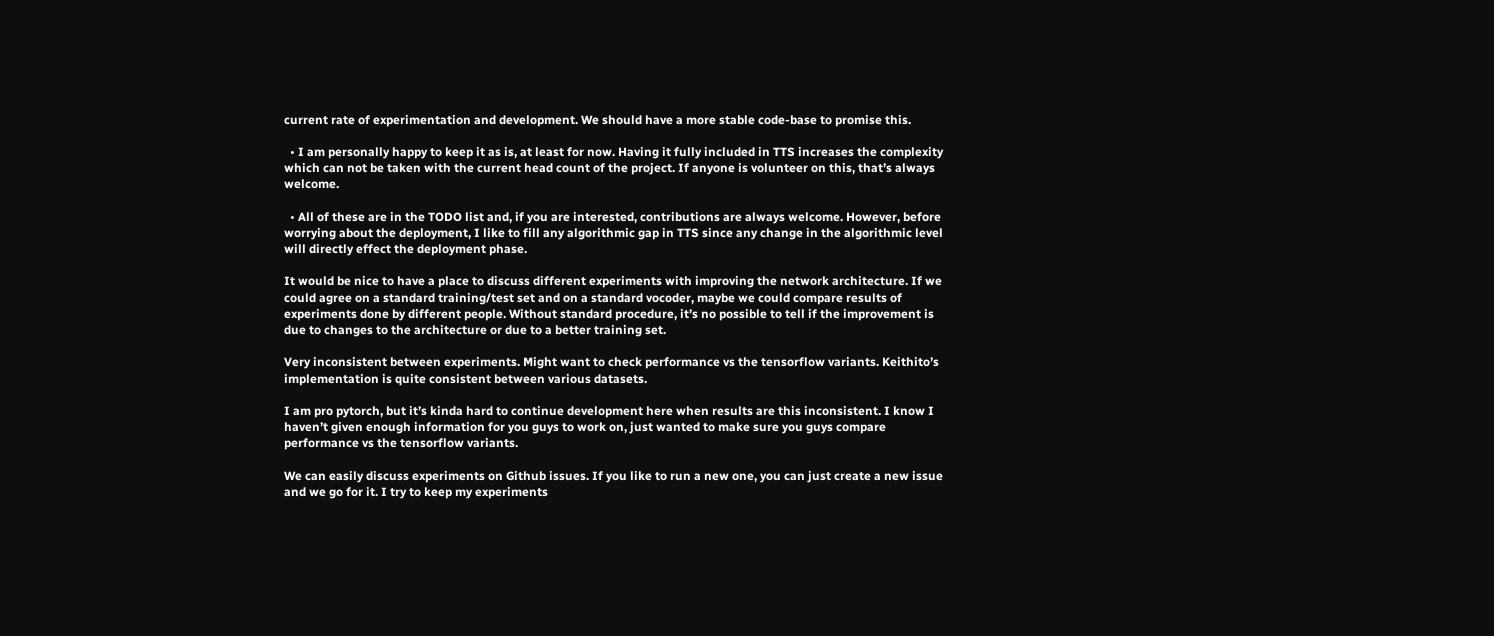current rate of experimentation and development. We should have a more stable code-base to promise this.

  • I am personally happy to keep it as is, at least for now. Having it fully included in TTS increases the complexity which can not be taken with the current head count of the project. If anyone is volunteer on this, that’s always welcome.

  • All of these are in the TODO list and, if you are interested, contributions are always welcome. However, before worrying about the deployment, I like to fill any algorithmic gap in TTS since any change in the algorithmic level will directly effect the deployment phase.

It would be nice to have a place to discuss different experiments with improving the network architecture. If we could agree on a standard training/test set and on a standard vocoder, maybe we could compare results of experiments done by different people. Without standard procedure, it’s no possible to tell if the improvement is due to changes to the architecture or due to a better training set.

Very inconsistent between experiments. Might want to check performance vs the tensorflow variants. Keithito’s implementation is quite consistent between various datasets.

I am pro pytorch, but it’s kinda hard to continue development here when results are this inconsistent. I know I haven’t given enough information for you guys to work on, just wanted to make sure you guys compare performance vs the tensorflow variants.

We can easily discuss experiments on Github issues. If you like to run a new one, you can just create a new issue and we go for it. I try to keep my experiments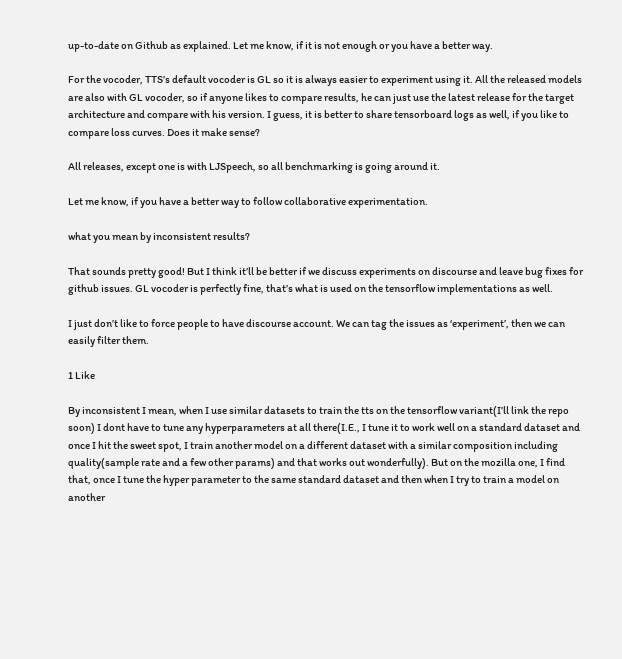up-to-date on Github as explained. Let me know, if it is not enough or you have a better way.

For the vocoder, TTS’s default vocoder is GL so it is always easier to experiment using it. All the released models are also with GL vocoder, so if anyone likes to compare results, he can just use the latest release for the target architecture and compare with his version. I guess, it is better to share tensorboard logs as well, if you like to compare loss curves. Does it make sense?

All releases, except one is with LJSpeech, so all benchmarking is going around it.

Let me know, if you have a better way to follow collaborative experimentation.

what you mean by inconsistent results?

That sounds pretty good! But I think it’ll be better if we discuss experiments on discourse and leave bug fixes for github issues. GL vocoder is perfectly fine, that’s what is used on the tensorflow implementations as well.

I just don’t like to force people to have discourse account. We can tag the issues as ‘experiment’, then we can easily filter them.

1 Like

By inconsistent I mean, when I use similar datasets to train the tts on the tensorflow variant(I’ll link the repo soon) I dont have to tune any hyperparameters at all there(I.E., I tune it to work well on a standard dataset and once I hit the sweet spot, I train another model on a different dataset with a similar composition including quality(sample rate and a few other params) and that works out wonderfully). But on the mozilla one, I find that, once I tune the hyper parameter to the same standard dataset and then when I try to train a model on another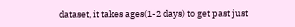dataset, it takes ages(1-2 days) to get past just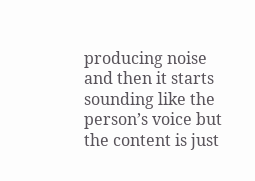producing noise and then it starts sounding like the person’s voice but the content is just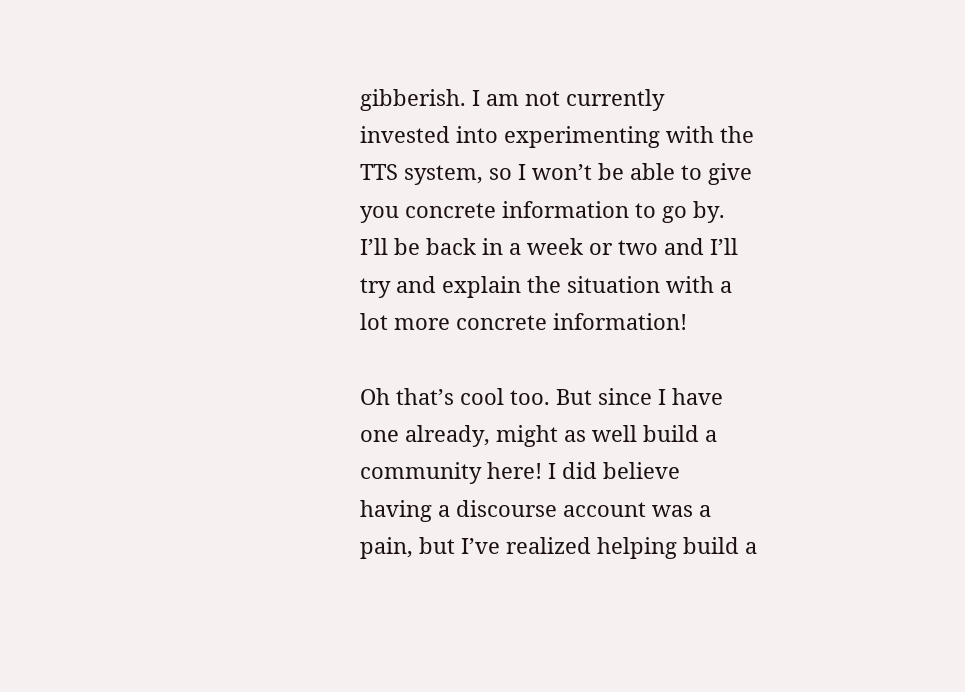gibberish. I am not currently invested into experimenting with the TTS system, so I won’t be able to give you concrete information to go by. I’ll be back in a week or two and I’ll try and explain the situation with a lot more concrete information!

Oh that’s cool too. But since I have one already, might as well build a community here! I did believe having a discourse account was a pain, but I’ve realized helping build a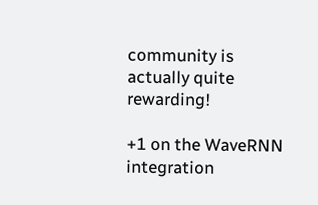community is actually quite rewarding!

+1 on the WaveRNN integration